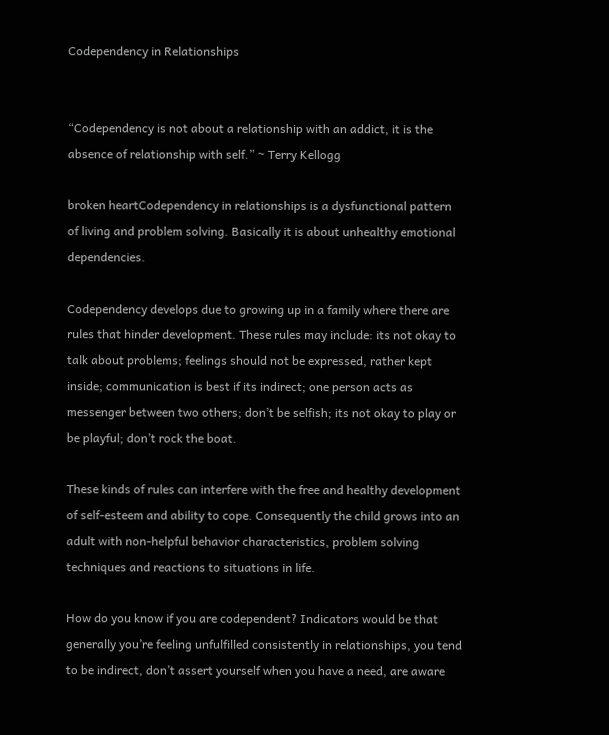Codependency in Relationships


“Codependency is not about a relationship with an addict, it is the absence of relationship with self.” ~ Terry Kellogg

broken heartCodependency in relationships is a dysfunctional pattern of living and problem solving. Basically it is about unhealthy emotional dependencies.

Codependency develops due to growing up in a family where there are rules that hinder development. These rules may include: its not okay to talk about problems; feelings should not be expressed, rather kept inside; communication is best if its indirect; one person acts as messenger between two others; don’t be selfish; its not okay to play or be playful; don’t rock the boat.

These kinds of rules can interfere with the free and healthy development of self-esteem and ability to cope. Consequently the child grows into an adult with non-helpful behavior characteristics, problem solving techniques and reactions to situations in life.

How do you know if you are codependent? Indicators would be that generally you’re feeling unfulfilled consistently in relationships, you tend to be indirect, don’t assert yourself when you have a need, are aware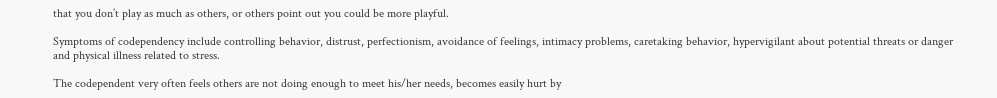that you don’t play as much as others, or others point out you could be more playful.

Symptoms of codependency include controlling behavior, distrust, perfectionism, avoidance of feelings, intimacy problems, caretaking behavior, hypervigilant about potential threats or danger and physical illness related to stress.

The codependent very often feels others are not doing enough to meet his/her needs, becomes easily hurt by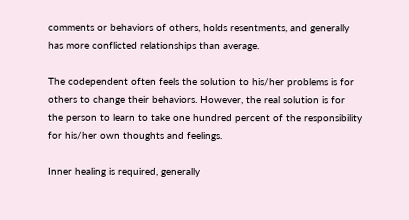comments or behaviors of others, holds resentments, and generally has more conflicted relationships than average.

The codependent often feels the solution to his/her problems is for others to change their behaviors. However, the real solution is for the person to learn to take one hundred percent of the responsibility for his/her own thoughts and feelings.

Inner healing is required, generally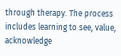through therapy. The process includes learning to see, value, acknowledge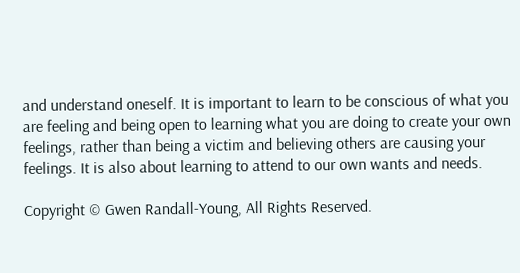and understand oneself. It is important to learn to be conscious of what you are feeling and being open to learning what you are doing to create your own feelings, rather than being a victim and believing others are causing your feelings. It is also about learning to attend to our own wants and needs.

Copyright © Gwen Randall-Young, All Rights Reserved.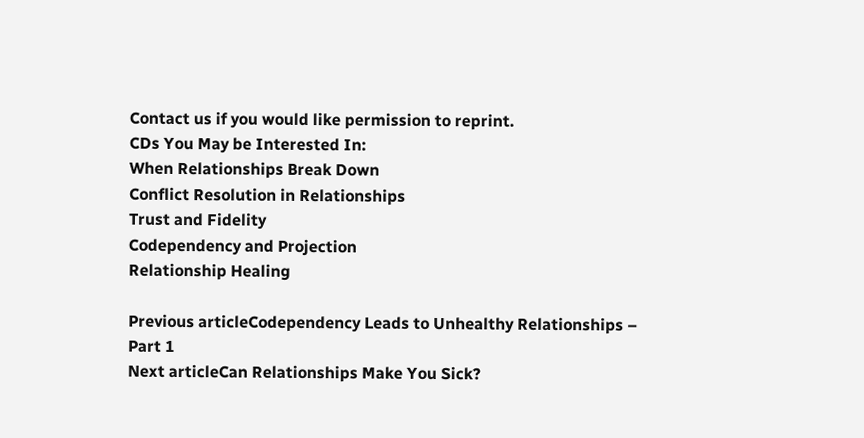Contact us if you would like permission to reprint.
CDs You May be Interested In:
When Relationships Break Down
Conflict Resolution in Relationships
Trust and Fidelity
Codependency and Projection
Relationship Healing

Previous articleCodependency Leads to Unhealthy Relationships – Part 1
Next articleCan Relationships Make You Sick?